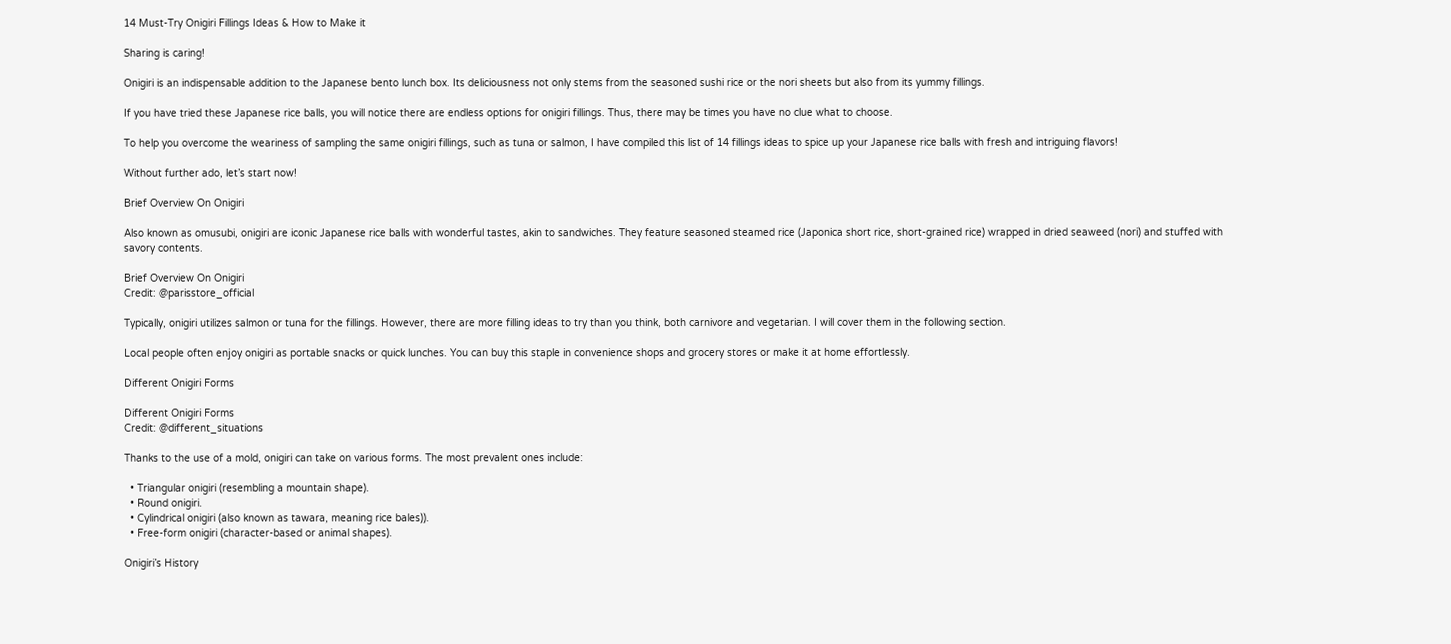14 Must-Try Onigiri Fillings Ideas & How to Make it

Sharing is caring!

Onigiri is an indispensable addition to the Japanese bento lunch box. Its deliciousness not only stems from the seasoned sushi rice or the nori sheets but also from its yummy fillings.

If you have tried these Japanese rice balls, you will notice there are endless options for onigiri fillings. Thus, there may be times you have no clue what to choose.

To help you overcome the weariness of sampling the same onigiri fillings, such as tuna or salmon, I have compiled this list of 14 fillings ideas to spice up your Japanese rice balls with fresh and intriguing flavors!

Without further ado, let’s start now!

Brief Overview On Onigiri

Also known as omusubi, onigiri are iconic Japanese rice balls with wonderful tastes, akin to sandwiches. They feature seasoned steamed rice (Japonica short rice, short-grained rice) wrapped in dried seaweed (nori) and stuffed with savory contents.

Brief Overview On Onigiri
Credit: @parisstore_official

Typically, onigiri utilizes salmon or tuna for the fillings. However, there are more filling ideas to try than you think, both carnivore and vegetarian. I will cover them in the following section.

Local people often enjoy onigiri as portable snacks or quick lunches. You can buy this staple in convenience shops and grocery stores or make it at home effortlessly.

Different Onigiri Forms

Different Onigiri Forms
Credit: @different_situations

Thanks to the use of a mold, onigiri can take on various forms. The most prevalent ones include:

  • Triangular onigiri (resembling a mountain shape).
  • Round onigiri.
  • Cylindrical onigiri (also known as tawara, meaning rice bales)).
  • Free-form onigiri (character-based or animal shapes).

Onigiri’s History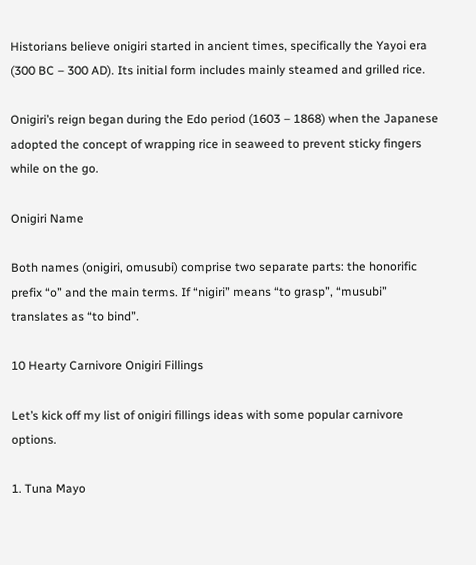Historians believe onigiri started in ancient times, specifically the Yayoi era (300 BC – 300 AD). Its initial form includes mainly steamed and grilled rice.

Onigiri’s reign began during the Edo period (1603 – 1868) when the Japanese adopted the concept of wrapping rice in seaweed to prevent sticky fingers while on the go.

Onigiri Name

Both names (onigiri, omusubi) comprise two separate parts: the honorific prefix “o” and the main terms. If “nigiri” means “to grasp”, “musubi” translates as “to bind”.

10 Hearty Carnivore Onigiri Fillings

Let’s kick off my list of onigiri fillings ideas with some popular carnivore options.

1. Tuna Mayo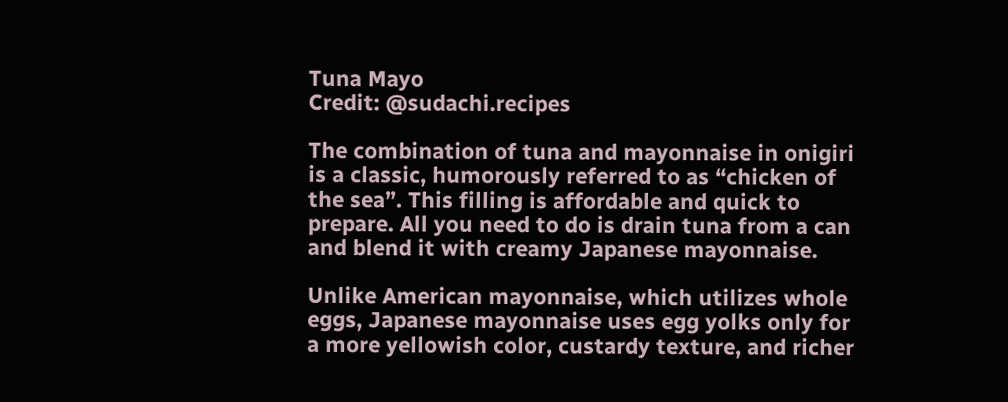Tuna Mayo
Credit: @sudachi.recipes

The combination of tuna and mayonnaise in onigiri is a classic, humorously referred to as “chicken of the sea”. This filling is affordable and quick to prepare. All you need to do is drain tuna from a can and blend it with creamy Japanese mayonnaise.

Unlike American mayonnaise, which utilizes whole eggs, Japanese mayonnaise uses egg yolks only for a more yellowish color, custardy texture, and richer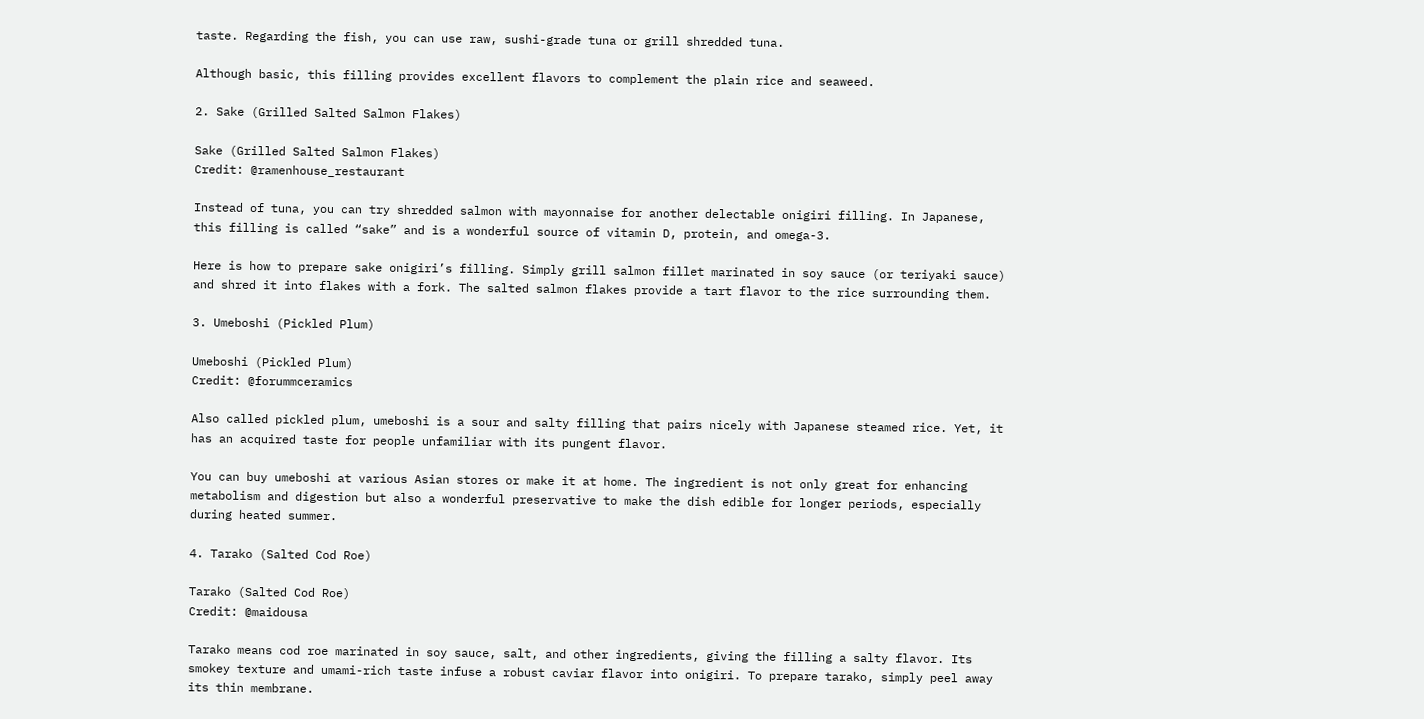taste. Regarding the fish, you can use raw, sushi-grade tuna or grill shredded tuna.

Although basic, this filling provides excellent flavors to complement the plain rice and seaweed.

2. Sake (Grilled Salted Salmon Flakes)

Sake (Grilled Salted Salmon Flakes)
Credit: @ramenhouse_restaurant

Instead of tuna, you can try shredded salmon with mayonnaise for another delectable onigiri filling. In Japanese, this filling is called “sake” and is a wonderful source of vitamin D, protein, and omega-3.

Here is how to prepare sake onigiri’s filling. Simply grill salmon fillet marinated in soy sauce (or teriyaki sauce) and shred it into flakes with a fork. The salted salmon flakes provide a tart flavor to the rice surrounding them.

3. Umeboshi (Pickled Plum)

Umeboshi (Pickled Plum)
Credit: @forummceramics

Also called pickled plum, umeboshi is a sour and salty filling that pairs nicely with Japanese steamed rice. Yet, it has an acquired taste for people unfamiliar with its pungent flavor.

You can buy umeboshi at various Asian stores or make it at home. The ingredient is not only great for enhancing metabolism and digestion but also a wonderful preservative to make the dish edible for longer periods, especially during heated summer.

4. Tarako (Salted Cod Roe)

Tarako (Salted Cod Roe)
Credit: @maidousa

Tarako means cod roe marinated in soy sauce, salt, and other ingredients, giving the filling a salty flavor. Its smokey texture and umami-rich taste infuse a robust caviar flavor into onigiri. To prepare tarako, simply peel away its thin membrane.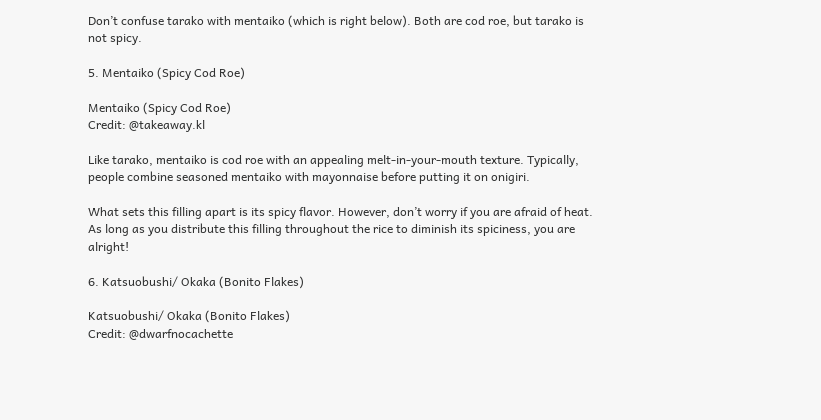Don’t confuse tarako with mentaiko (which is right below). Both are cod roe, but tarako is not spicy.

5. Mentaiko (Spicy Cod Roe)

Mentaiko (Spicy Cod Roe)
Credit: @takeaway.kl

Like tarako, mentaiko is cod roe with an appealing melt-in-your-mouth texture. Typically, people combine seasoned mentaiko with mayonnaise before putting it on onigiri.

What sets this filling apart is its spicy flavor. However, don’t worry if you are afraid of heat. As long as you distribute this filling throughout the rice to diminish its spiciness, you are alright!

6. Katsuobushi/ Okaka (Bonito Flakes)

Katsuobushi/ Okaka (Bonito Flakes)
Credit: @dwarfnocachette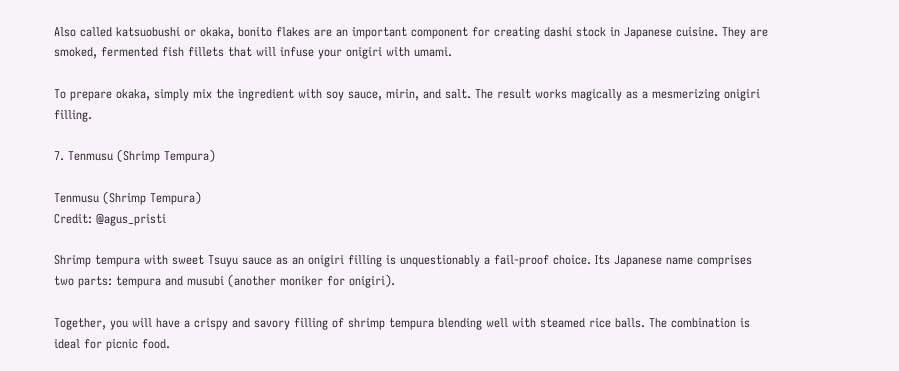Also called katsuobushi or okaka, bonito flakes are an important component for creating dashi stock in Japanese cuisine. They are smoked, fermented fish fillets that will infuse your onigiri with umami.

To prepare okaka, simply mix the ingredient with soy sauce, mirin, and salt. The result works magically as a mesmerizing onigiri filling.

7. Tenmusu (Shrimp Tempura)

Tenmusu (Shrimp Tempura)
Credit: @agus_pristi

Shrimp tempura with sweet Tsuyu sauce as an onigiri filling is unquestionably a fail-proof choice. Its Japanese name comprises two parts: tempura and musubi (another moniker for onigiri).

Together, you will have a crispy and savory filling of shrimp tempura blending well with steamed rice balls. The combination is ideal for picnic food.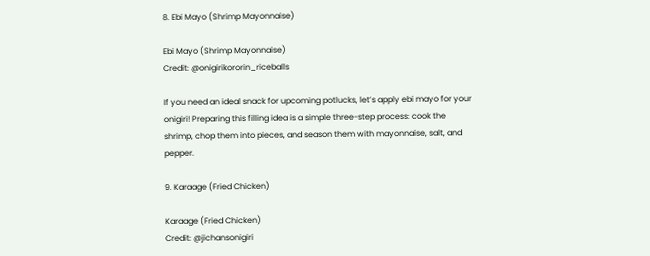8. Ebi Mayo (Shrimp Mayonnaise)

Ebi Mayo (Shrimp Mayonnaise)
Credit: @onigirikororin_riceballs

If you need an ideal snack for upcoming potlucks, let’s apply ebi mayo for your onigiri! Preparing this filling idea is a simple three-step process: cook the shrimp, chop them into pieces, and season them with mayonnaise, salt, and pepper.

9. Karaage (Fried Chicken)

Karaage (Fried Chicken)
Credit: @jichansonigiri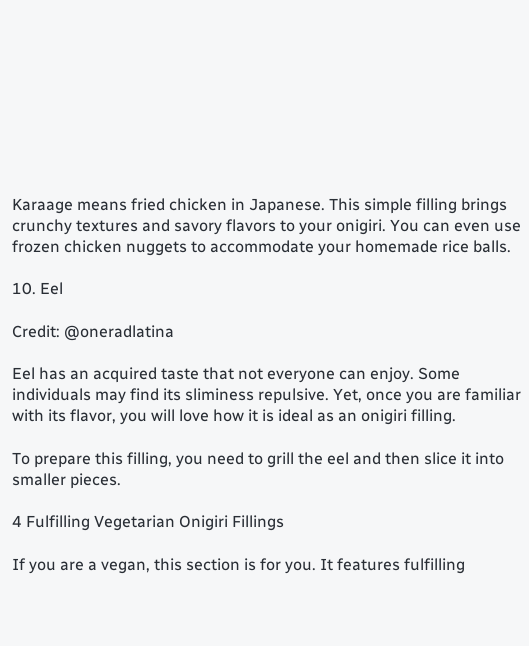Karaage means fried chicken in Japanese. This simple filling brings crunchy textures and savory flavors to your onigiri. You can even use frozen chicken nuggets to accommodate your homemade rice balls.

10. Eel

Credit: @oneradlatina

Eel has an acquired taste that not everyone can enjoy. Some individuals may find its sliminess repulsive. Yet, once you are familiar with its flavor, you will love how it is ideal as an onigiri filling.

To prepare this filling, you need to grill the eel and then slice it into smaller pieces.

4 Fulfilling Vegetarian Onigiri Fillings

If you are a vegan, this section is for you. It features fulfilling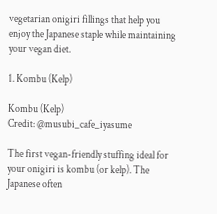vegetarian onigiri fillings that help you enjoy the Japanese staple while maintaining your vegan diet.

1. Kombu (Kelp)

Kombu (Kelp)
Credit: @musubi_cafe_iyasume

The first vegan-friendly stuffing ideal for your onigiri is kombu (or kelp). The Japanese often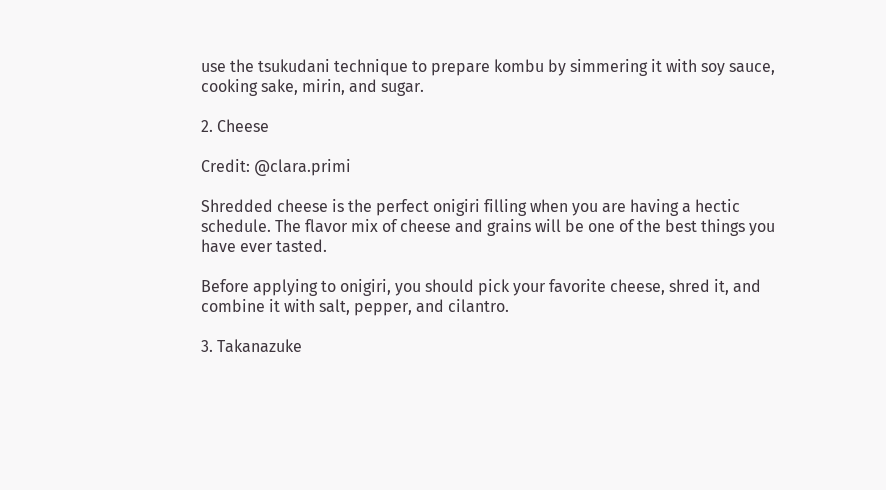use the tsukudani technique to prepare kombu by simmering it with soy sauce, cooking sake, mirin, and sugar.

2. Cheese

Credit: @clara.primi

Shredded cheese is the perfect onigiri filling when you are having a hectic schedule. The flavor mix of cheese and grains will be one of the best things you have ever tasted.

Before applying to onigiri, you should pick your favorite cheese, shred it, and combine it with salt, pepper, and cilantro.

3. Takanazuke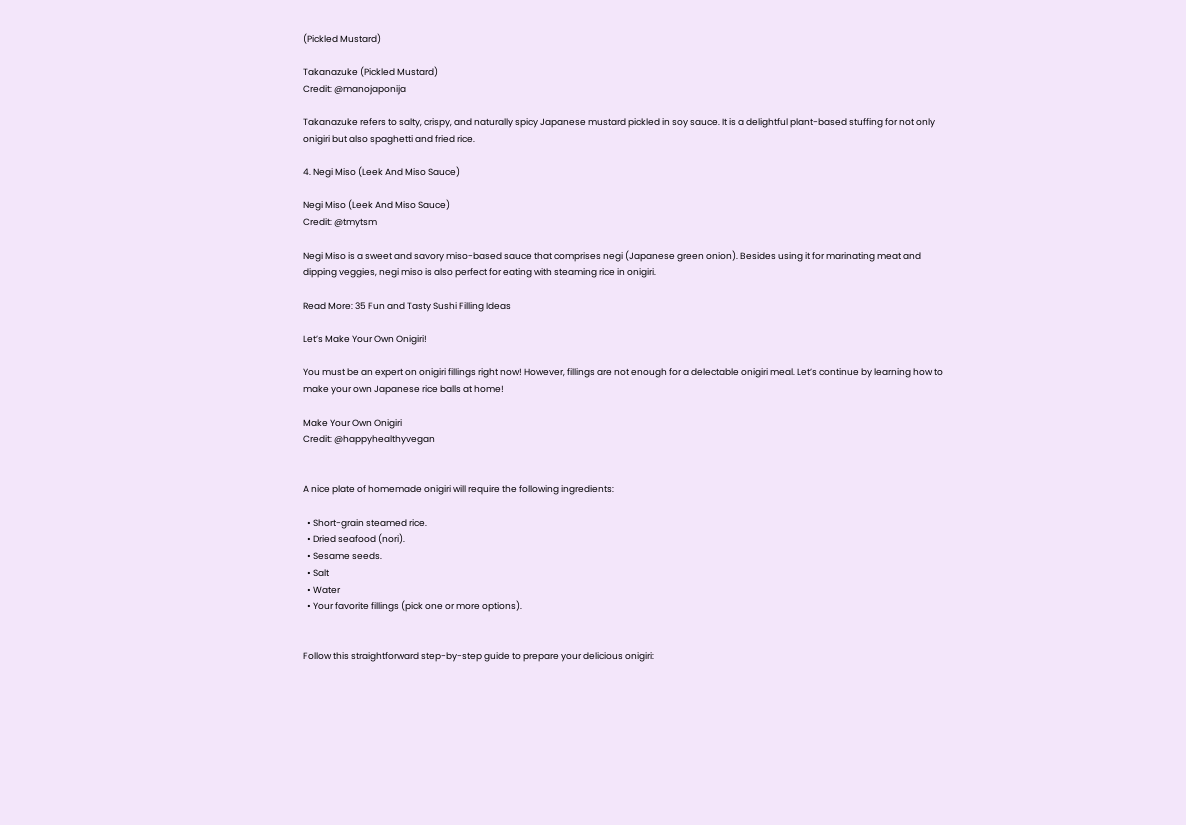(Pickled Mustard)

Takanazuke (Pickled Mustard)
Credit: @manojaponija

Takanazuke refers to salty, crispy, and naturally spicy Japanese mustard pickled in soy sauce. It is a delightful plant-based stuffing for not only onigiri but also spaghetti and fried rice.

4. Negi Miso (Leek And Miso Sauce)

Negi Miso (Leek And Miso Sauce)
Credit: @tmytsm

Negi Miso is a sweet and savory miso-based sauce that comprises negi (Japanese green onion). Besides using it for marinating meat and dipping veggies, negi miso is also perfect for eating with steaming rice in onigiri.

Read More: 35 Fun and Tasty Sushi Filling Ideas

Let’s Make Your Own Onigiri!

You must be an expert on onigiri fillings right now! However, fillings are not enough for a delectable onigiri meal. Let’s continue by learning how to make your own Japanese rice balls at home!

Make Your Own Onigiri
Credit: @happyhealthyvegan


A nice plate of homemade onigiri will require the following ingredients:

  • Short-grain steamed rice.
  • Dried seafood (nori).
  • Sesame seeds.
  • Salt
  • Water
  • Your favorite fillings (pick one or more options).


Follow this straightforward step-by-step guide to prepare your delicious onigiri: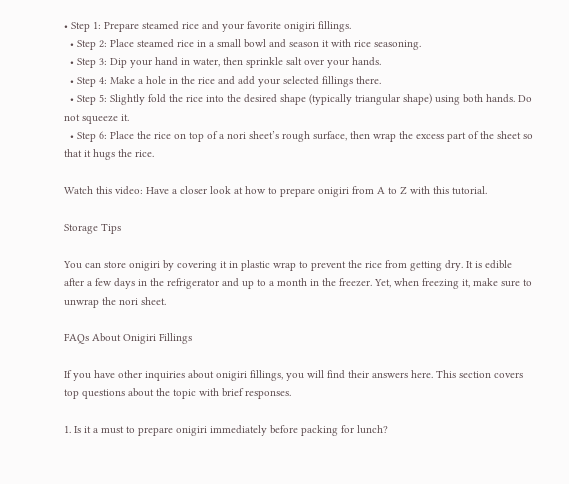• Step 1: Prepare steamed rice and your favorite onigiri fillings.
  • Step 2: Place steamed rice in a small bowl and season it with rice seasoning.
  • Step 3: Dip your hand in water, then sprinkle salt over your hands.
  • Step 4: Make a hole in the rice and add your selected fillings there.
  • Step 5: Slightly fold the rice into the desired shape (typically triangular shape) using both hands. Do not squeeze it.
  • Step 6: Place the rice on top of a nori sheet’s rough surface, then wrap the excess part of the sheet so that it hugs the rice.

Watch this video: Have a closer look at how to prepare onigiri from A to Z with this tutorial.

Storage Tips

You can store onigiri by covering it in plastic wrap to prevent the rice from getting dry. It is edible after a few days in the refrigerator and up to a month in the freezer. Yet, when freezing it, make sure to unwrap the nori sheet.

FAQs About Onigiri Fillings

If you have other inquiries about onigiri fillings, you will find their answers here. This section covers top questions about the topic with brief responses.

1. Is it a must to prepare onigiri immediately before packing for lunch?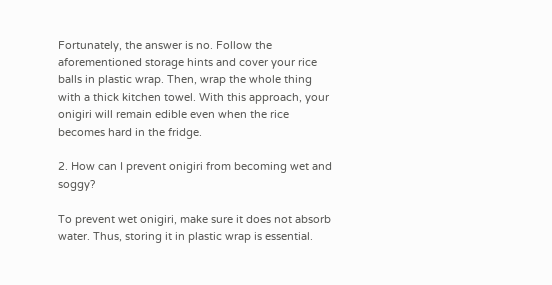Fortunately, the answer is no. Follow the aforementioned storage hints and cover your rice balls in plastic wrap. Then, wrap the whole thing with a thick kitchen towel. With this approach, your onigiri will remain edible even when the rice becomes hard in the fridge.

2. How can I prevent onigiri from becoming wet and soggy?

To prevent wet onigiri, make sure it does not absorb water. Thus, storing it in plastic wrap is essential.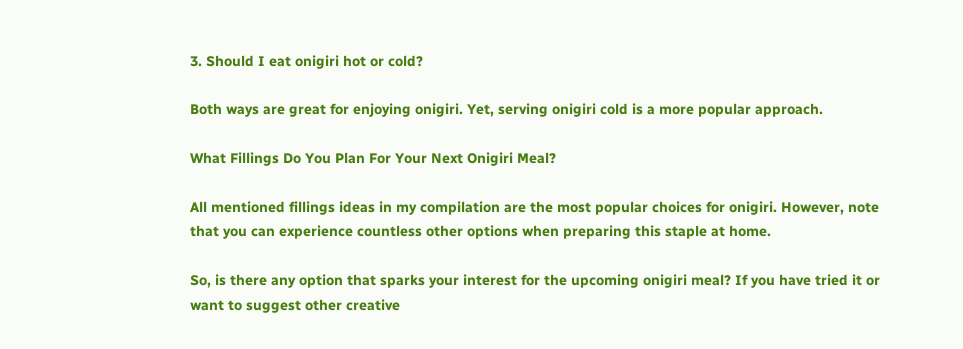3. Should I eat onigiri hot or cold?

Both ways are great for enjoying onigiri. Yet, serving onigiri cold is a more popular approach.

What Fillings Do You Plan For Your Next Onigiri Meal?

All mentioned fillings ideas in my compilation are the most popular choices for onigiri. However, note that you can experience countless other options when preparing this staple at home.

So, is there any option that sparks your interest for the upcoming onigiri meal? If you have tried it or want to suggest other creative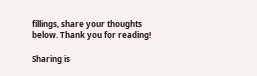fillings, share your thoughts below. Thank you for reading!

Sharing is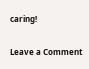caring!

Leave a Comment